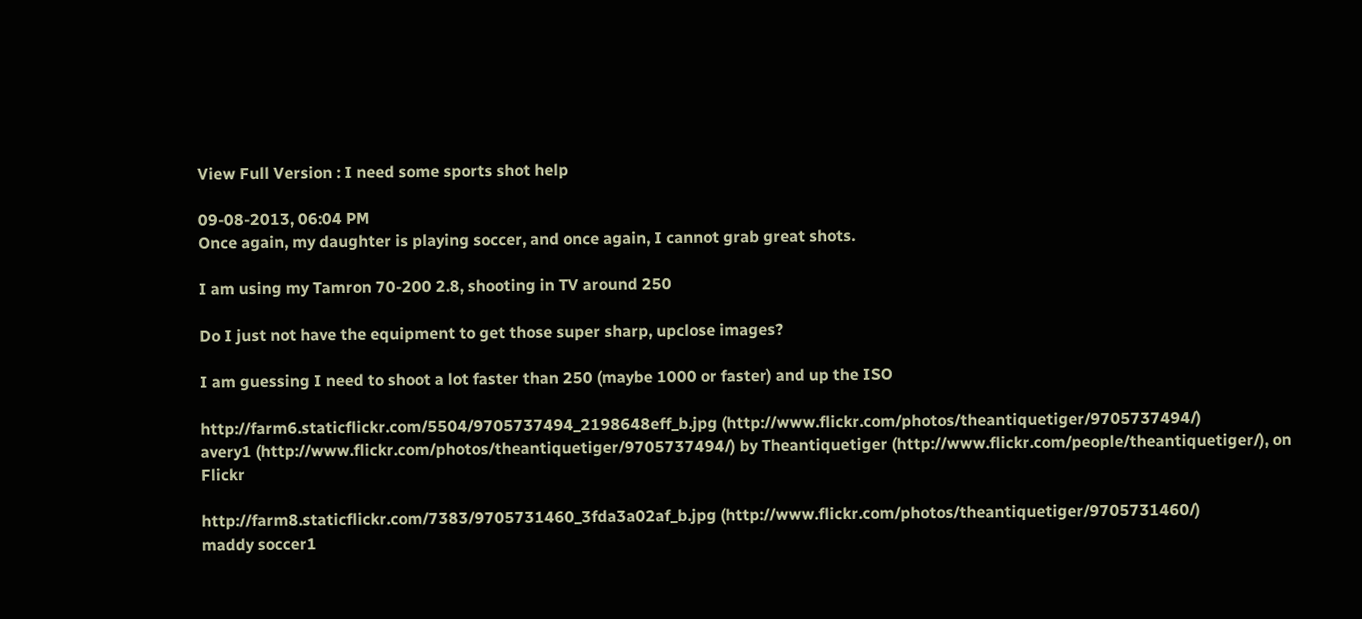View Full Version : I need some sports shot help

09-08-2013, 06:04 PM
Once again, my daughter is playing soccer, and once again, I cannot grab great shots.

I am using my Tamron 70-200 2.8, shooting in TV around 250

Do I just not have the equipment to get those super sharp, upclose images?

I am guessing I need to shoot a lot faster than 250 (maybe 1000 or faster) and up the ISO

http://farm6.staticflickr.com/5504/9705737494_2198648eff_b.jpg (http://www.flickr.com/photos/theantiquetiger/9705737494/)
avery1 (http://www.flickr.com/photos/theantiquetiger/9705737494/) by Theantiquetiger (http://www.flickr.com/people/theantiquetiger/), on Flickr

http://farm8.staticflickr.com/7383/9705731460_3fda3a02af_b.jpg (http://www.flickr.com/photos/theantiquetiger/9705731460/)
maddy soccer1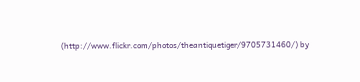(http://www.flickr.com/photos/theantiquetiger/9705731460/) by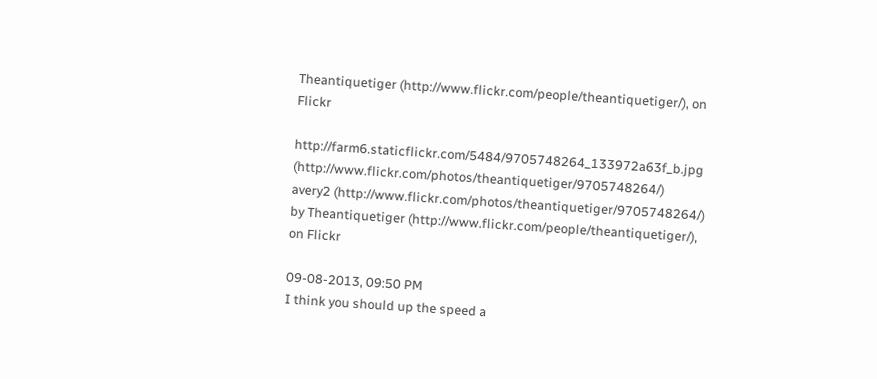Theantiquetiger (http://www.flickr.com/people/theantiquetiger/), on Flickr

http://farm6.staticflickr.com/5484/9705748264_133972a63f_b.jpg (http://www.flickr.com/photos/theantiquetiger/9705748264/)
avery2 (http://www.flickr.com/photos/theantiquetiger/9705748264/) by Theantiquetiger (http://www.flickr.com/people/theantiquetiger/), on Flickr

09-08-2013, 09:50 PM
I think you should up the speed a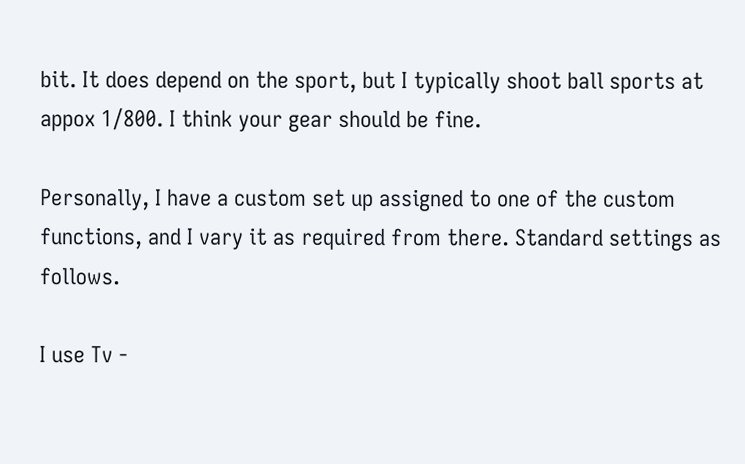bit. It does depend on the sport, but I typically shoot ball sports at appox 1/800. I think your gear should be fine.

Personally, I have a custom set up assigned to one of the custom functions, and I vary it as required from there. Standard settings as follows.

I use Tv -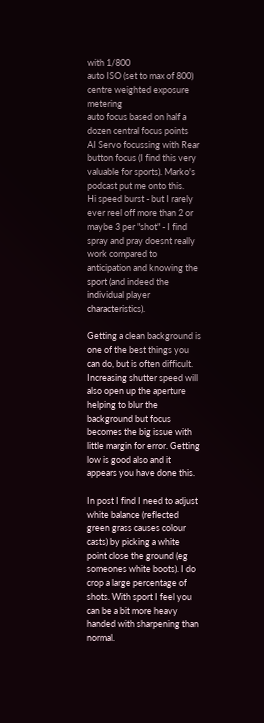with 1/800
auto ISO (set to max of 800)
centre weighted exposure metering
auto focus based on half a dozen central focus points
AI Servo focussing with Rear button focus (I find this very valuable for sports). Marko's podcast put me onto this.
Hi speed burst - but I rarely ever reel off more than 2 or maybe 3 per "shot" - I find spray and pray doesnt really work compared to anticipation and knowing the sport (and indeed the individual player characteristics).

Getting a clean background is one of the best things you can do, but is often difficult. Increasing shutter speed will also open up the aperture helping to blur the background but focus becomes the big issue with little margin for error. Getting low is good also and it appears you have done this.

In post I find I need to adjust white balance (reflected green grass causes colour casts) by picking a white point close the ground (eg someones white boots). I do crop a large percentage of shots. With sport I feel you can be a bit more heavy handed with sharpening than normal.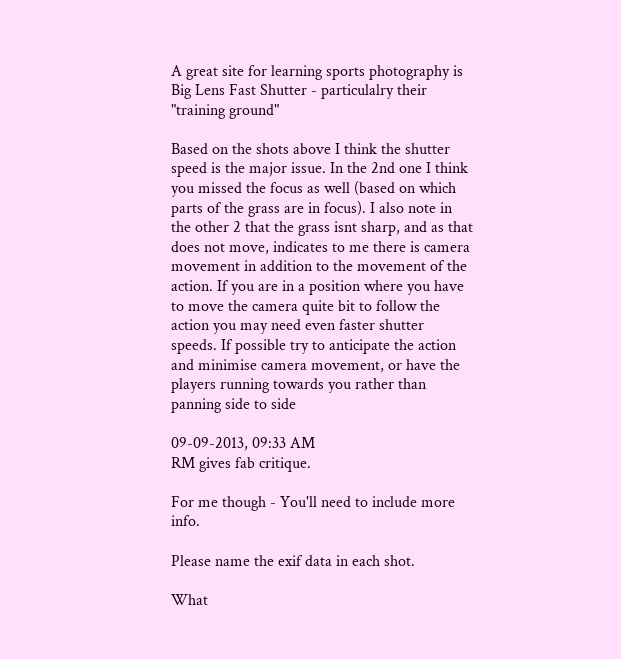A great site for learning sports photography is Big Lens Fast Shutter - particulalry their "training ground"

Based on the shots above I think the shutter speed is the major issue. In the 2nd one I think you missed the focus as well (based on which parts of the grass are in focus). I also note in the other 2 that the grass isnt sharp, and as that does not move, indicates to me there is camera movement in addition to the movement of the action. If you are in a position where you have to move the camera quite bit to follow the action you may need even faster shutter speeds. If possible try to anticipate the action and minimise camera movement, or have the players running towards you rather than panning side to side

09-09-2013, 09:33 AM
RM gives fab critique.

For me though - You'll need to include more info.

Please name the exif data in each shot.

What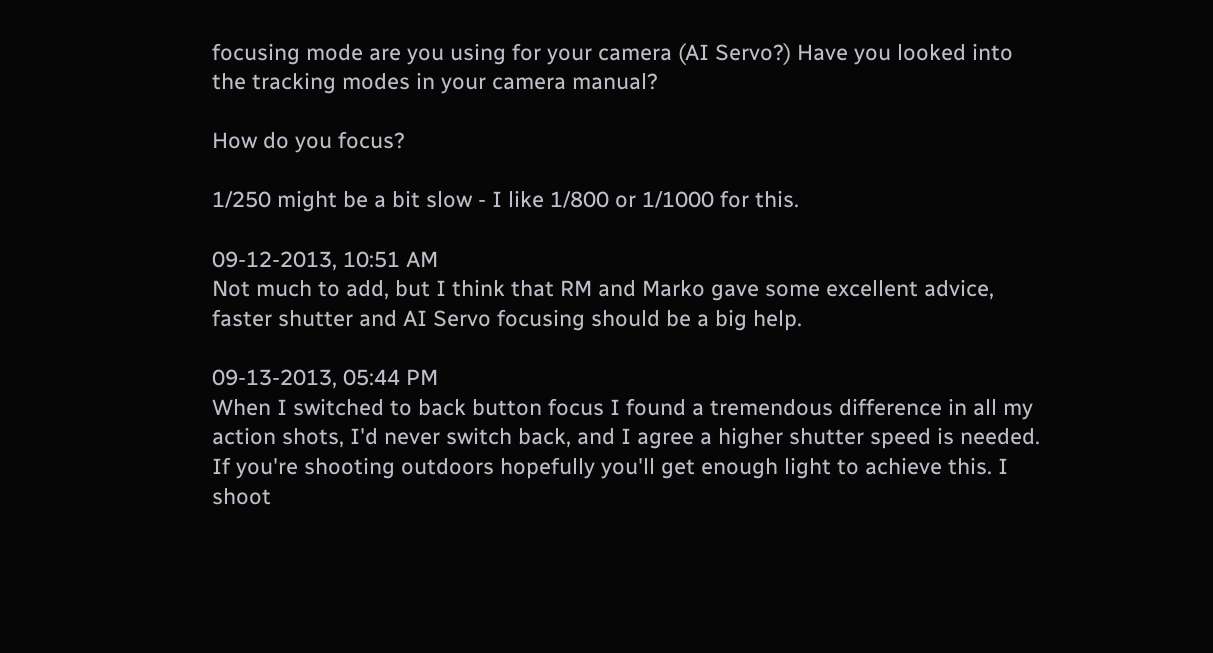focusing mode are you using for your camera (AI Servo?) Have you looked into the tracking modes in your camera manual?

How do you focus?

1/250 might be a bit slow - I like 1/800 or 1/1000 for this.

09-12-2013, 10:51 AM
Not much to add, but I think that RM and Marko gave some excellent advice, faster shutter and AI Servo focusing should be a big help.

09-13-2013, 05:44 PM
When I switched to back button focus I found a tremendous difference in all my action shots, I'd never switch back, and I agree a higher shutter speed is needed. If you're shooting outdoors hopefully you'll get enough light to achieve this. I shoot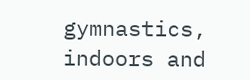gymnastics, indoors and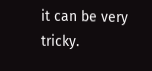it can be very tricky.